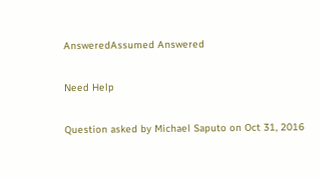AnsweredAssumed Answered

Need Help

Question asked by Michael Saputo on Oct 31, 2016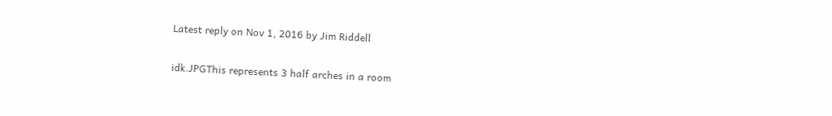Latest reply on Nov 1, 2016 by Jim Riddell

idk.JPGThis represents 3 half arches in a room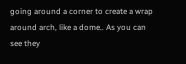going around a corner to create a wrap around arch, like a dome.. As you can see they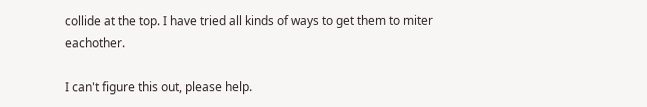collide at the top. I have tried all kinds of ways to get them to miter eachother.

I can't figure this out, please help.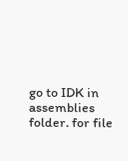go to IDK in assemblies folder. for file